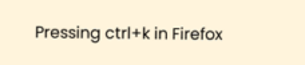Pressing ctrl+k in Firefox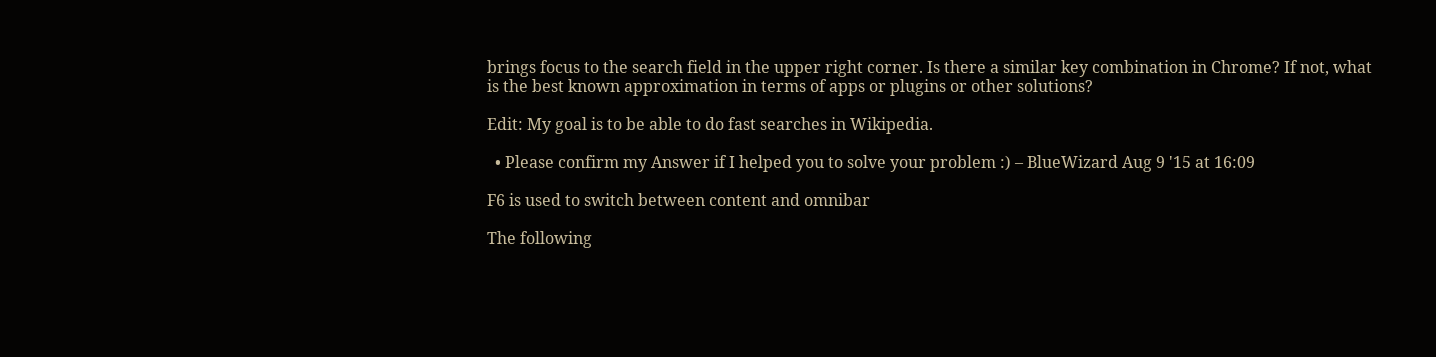brings focus to the search field in the upper right corner. Is there a similar key combination in Chrome? If not, what is the best known approximation in terms of apps or plugins or other solutions?

Edit: My goal is to be able to do fast searches in Wikipedia.

  • Please confirm my Answer if I helped you to solve your problem :) – BlueWizard Aug 9 '15 at 16:09

F6 is used to switch between content and omnibar

The following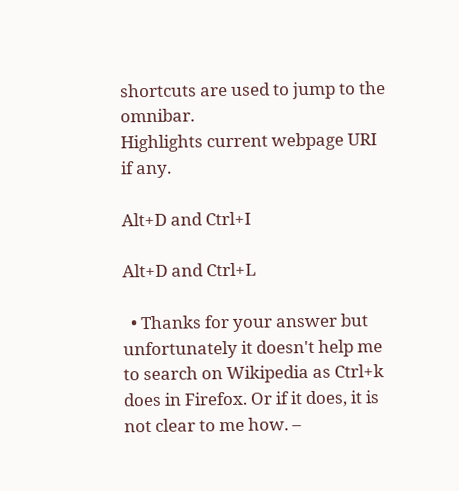shortcuts are used to jump to the omnibar.
Highlights current webpage URI if any.

Alt+D and Ctrl+I

Alt+D and Ctrl+L

  • Thanks for your answer but unfortunately it doesn't help me to search on Wikipedia as Ctrl+k does in Firefox. Or if it does, it is not clear to me how. –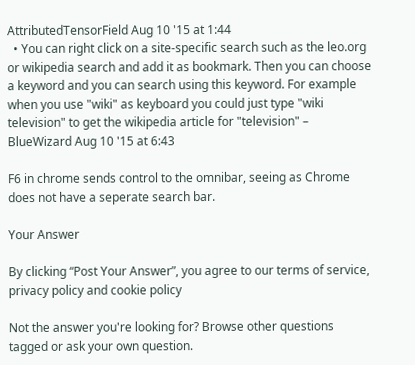AttributedTensorField Aug 10 '15 at 1:44
  • You can right click on a site-specific search such as the leo.org or wikipedia search and add it as bookmark. Then you can choose a keyword and you can search using this keyword. For example when you use "wiki" as keyboard you could just type "wiki television" to get the wikipedia article for "television" – BlueWizard Aug 10 '15 at 6:43

F6 in chrome sends control to the omnibar, seeing as Chrome does not have a seperate search bar.

Your Answer

By clicking “Post Your Answer”, you agree to our terms of service, privacy policy and cookie policy

Not the answer you're looking for? Browse other questions tagged or ask your own question.